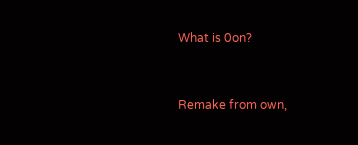What is 0on?


Remake from own,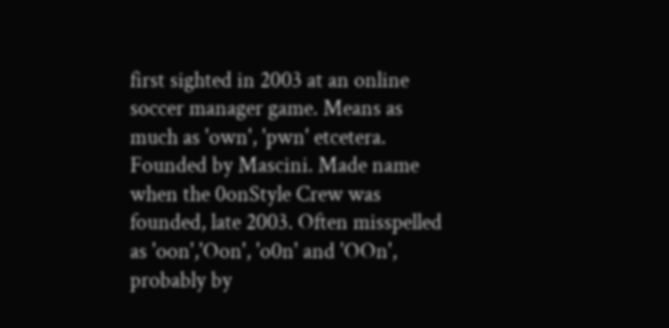first sighted in 2003 at an online soccer manager game. Means as much as 'own', 'pwn' etcetera. Founded by Mascini. Made name when the 0onStyle Crew was founded, late 2003. Often misspelled as 'oon','Oon', 'o0n' and 'OOn', probably by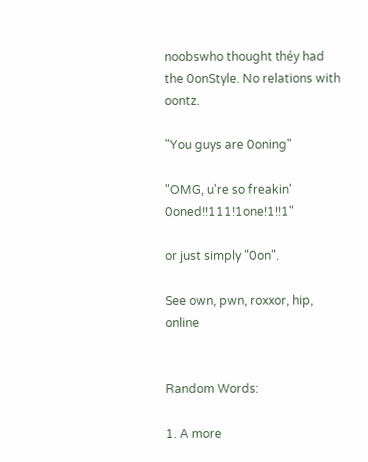noobswho thought théy had the 0onStyle. No relations with oontz.

"You guys are 0oning"

"OMG, u're so freakin' 0oned!!111!1one!1!!1"

or just simply "0on".

See own, pwn, roxxor, hip, online


Random Words:

1. A more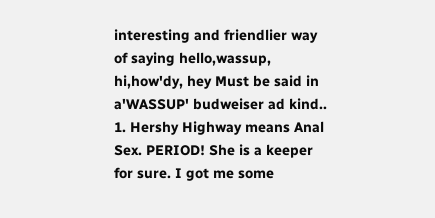interesting and friendlier way of saying hello,wassup, hi,how'dy, hey Must be said in a'WASSUP' budweiser ad kind..
1. Hershy Highway means Anal Sex. PERIOD! She is a keeper for sure. I got me some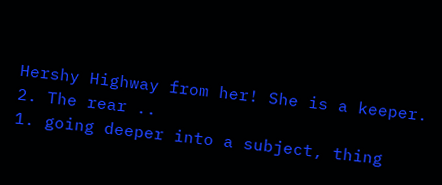Hershy Highway from her! She is a keeper. 2. The rear ..
1. going deeper into a subject, thing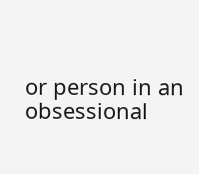or person in an obsessional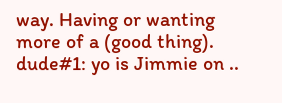way. Having or wanting more of a (good thing). dude#1: yo is Jimmie on ..